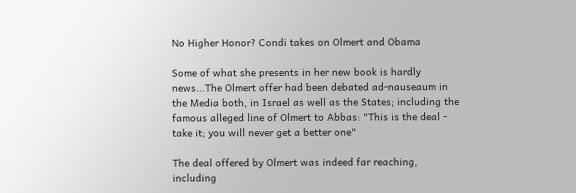No Higher Honor? Condi takes on Olmert and Obama

Some of what she presents in her new book is hardly news...The Olmert offer had been debated ad-nauseaum in the Media both, in Israel as well as the States; including the famous alleged line of Olmert to Abbas: "This is the deal - take it; you will never get a better one"

The deal offered by Olmert was indeed far reaching, including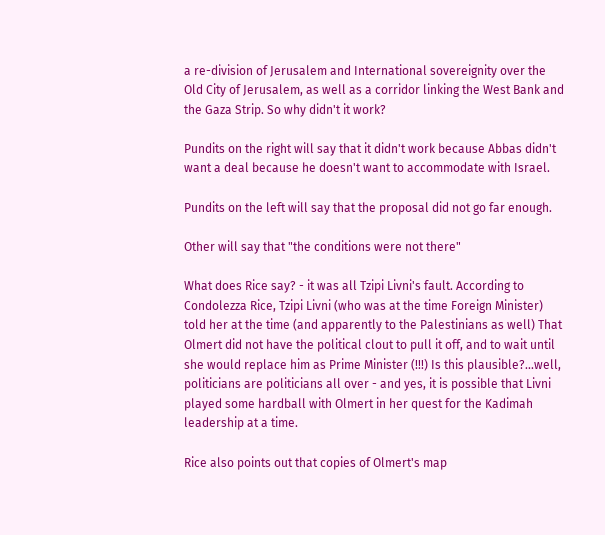a re-division of Jerusalem and International sovereignity over the Old City of Jerusalem, as well as a corridor linking the West Bank and the Gaza Strip. So why didn't it work?

Pundits on the right will say that it didn't work because Abbas didn't want a deal because he doesn't want to accommodate with Israel.

Pundits on the left will say that the proposal did not go far enough.

Other will say that "the conditions were not there"

What does Rice say? - it was all Tzipi Livni's fault. According to Condolezza Rice, Tzipi Livni (who was at the time Foreign Minister) told her at the time (and apparently to the Palestinians as well) That Olmert did not have the political clout to pull it off, and to wait until she would replace him as Prime Minister (!!!) Is this plausible?...well, politicians are politicians all over - and yes, it is possible that Livni played some hardball with Olmert in her quest for the Kadimah leadership at a time.

Rice also points out that copies of Olmert's map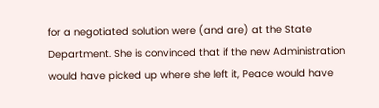for a negotiated solution were (and are) at the State Department. She is convinced that if the new Administration would have picked up where she left it, Peace would have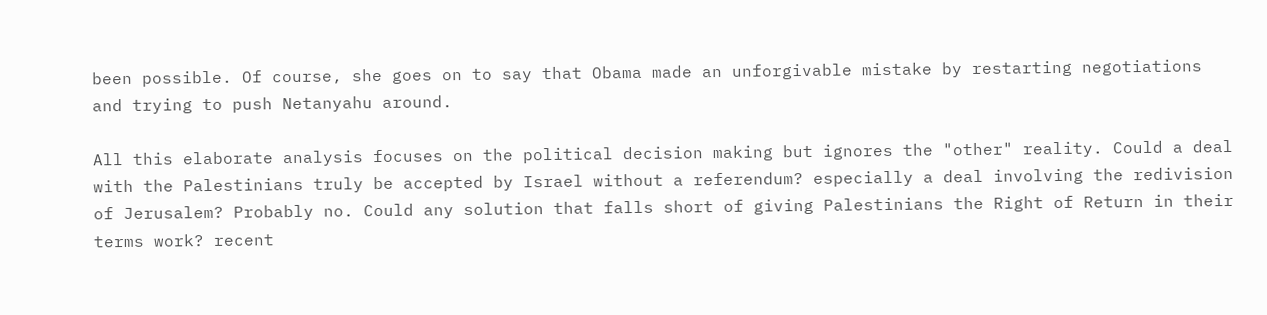been possible. Of course, she goes on to say that Obama made an unforgivable mistake by restarting negotiations and trying to push Netanyahu around.

All this elaborate analysis focuses on the political decision making but ignores the "other" reality. Could a deal with the Palestinians truly be accepted by Israel without a referendum? especially a deal involving the redivision of Jerusalem? Probably no. Could any solution that falls short of giving Palestinians the Right of Return in their terms work? recent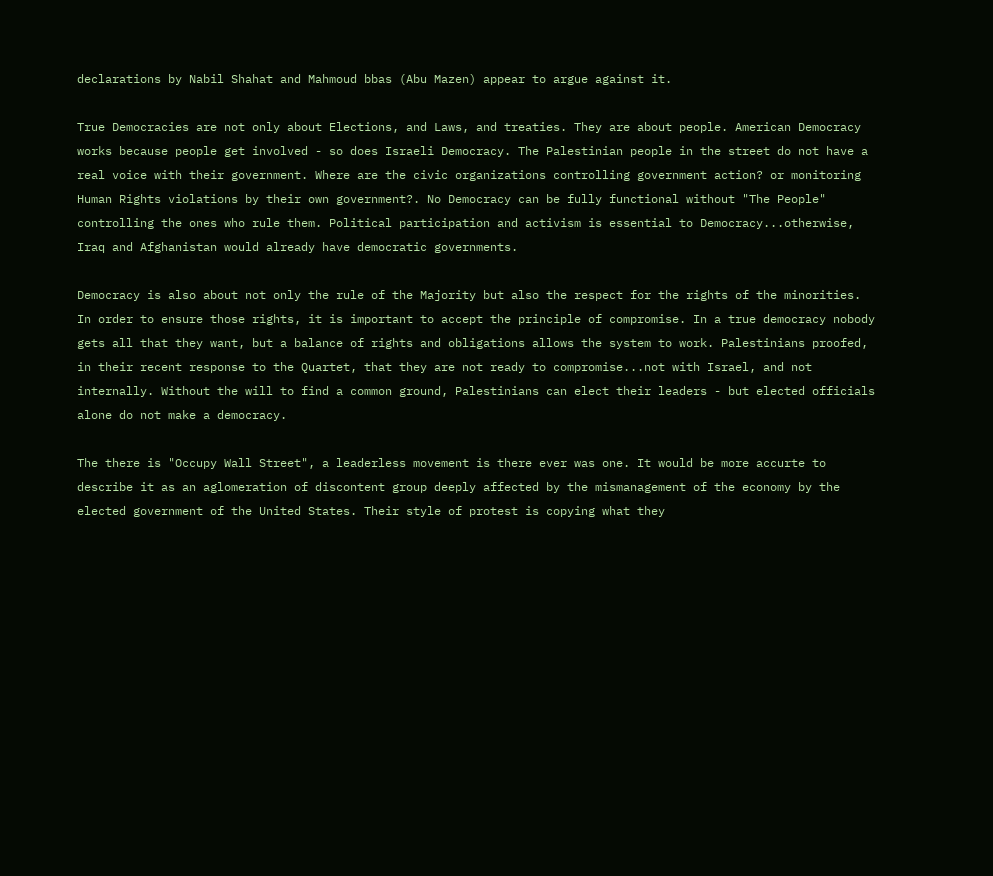declarations by Nabil Shahat and Mahmoud bbas (Abu Mazen) appear to argue against it.

True Democracies are not only about Elections, and Laws, and treaties. They are about people. American Democracy works because people get involved - so does Israeli Democracy. The Palestinian people in the street do not have a real voice with their government. Where are the civic organizations controlling government action? or monitoring Human Rights violations by their own government?. No Democracy can be fully functional without "The People" controlling the ones who rule them. Political participation and activism is essential to Democracy...otherwise, Iraq and Afghanistan would already have democratic governments.

Democracy is also about not only the rule of the Majority but also the respect for the rights of the minorities. In order to ensure those rights, it is important to accept the principle of compromise. In a true democracy nobody gets all that they want, but a balance of rights and obligations allows the system to work. Palestinians proofed, in their recent response to the Quartet, that they are not ready to compromise...not with Israel, and not internally. Without the will to find a common ground, Palestinians can elect their leaders - but elected officials alone do not make a democracy.

The there is "Occupy Wall Street", a leaderless movement is there ever was one. It would be more accurte to describe it as an aglomeration of discontent group deeply affected by the mismanagement of the economy by the elected government of the United States. Their style of protest is copying what they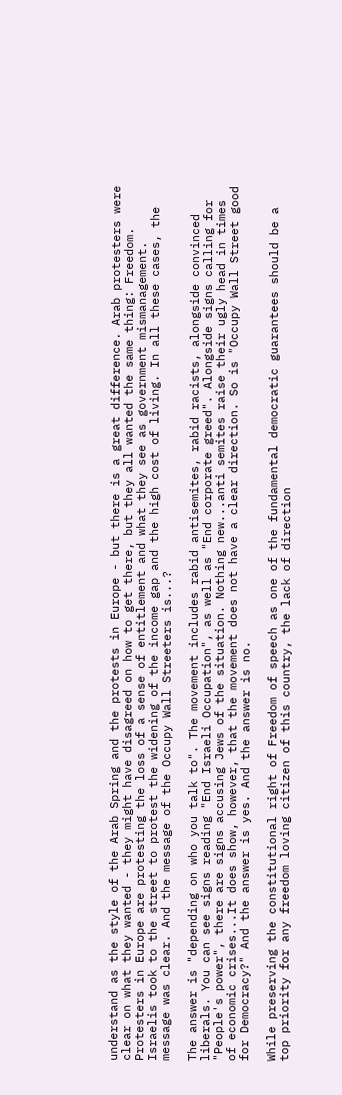understand as the style of the Arab Spring and the protests in Europe - but there is a great difference. Arab protesters were clear on what they wanted - they might have disagreed on how to get there, but they all wanted the same thing: Freedom. Protesters in Europe are protesting the loss of a sense of entitlement and what they see as government mismanagement. Israelis took to the street to protest the widening of the income gap and the high cost of living. In all these cases, the message was clear. And the message of the Occupy Wall Streeters is...?

The answer is "depending on who you talk to". The movement includes rabid antisemites, rabid racists, alongside convinced liberals. You can see signs reading "End Israeli Occupation", as well as "End corporate greed". Alongside signs calling for "People's power", there are signs accusing Jews of the situation. Nothing new...anti semites raise their ugly head in times of economic crises...It does show, however, that the movement does not have a clear direction. So is "Occupy Wall Street good for Democracy?" And the answer is yes. And the answer is no.

While preserving the constitutional right of Freedom of speech as one of the fundamental democratic guarantees should be a top priority for any freedom loving citizen of this country, the lack of direction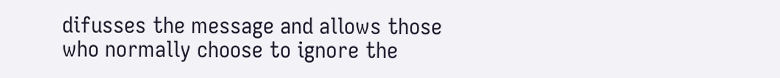difusses the message and allows those who normally choose to ignore the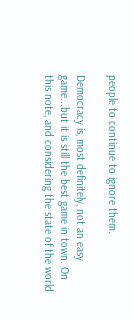people to continue to ignore them.

Democracy is, most definitely, not an easy game...but it is still the best game in town. On this note, and considering the state of the world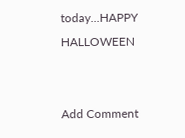today...HAPPY HALLOWEEN


Add Comment